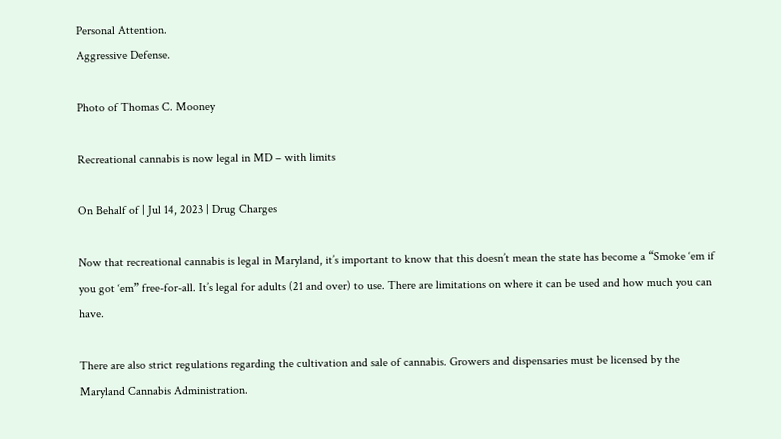Personal Attention.
Aggressive Defense.

Photo of Thomas C. Mooney

Recreational cannabis is now legal in MD – with limits

On Behalf of | Jul 14, 2023 | Drug Charges

Now that recreational cannabis is legal in Maryland, it’s important to know that this doesn’t mean the state has become a “Smoke ‘em if you got ‘em” free-for-all. It’s legal for adults (21 and over) to use. There are limitations on where it can be used and how much you can have.

There are also strict regulations regarding the cultivation and sale of cannabis. Growers and dispensaries must be licensed by the Maryland Cannabis Administration.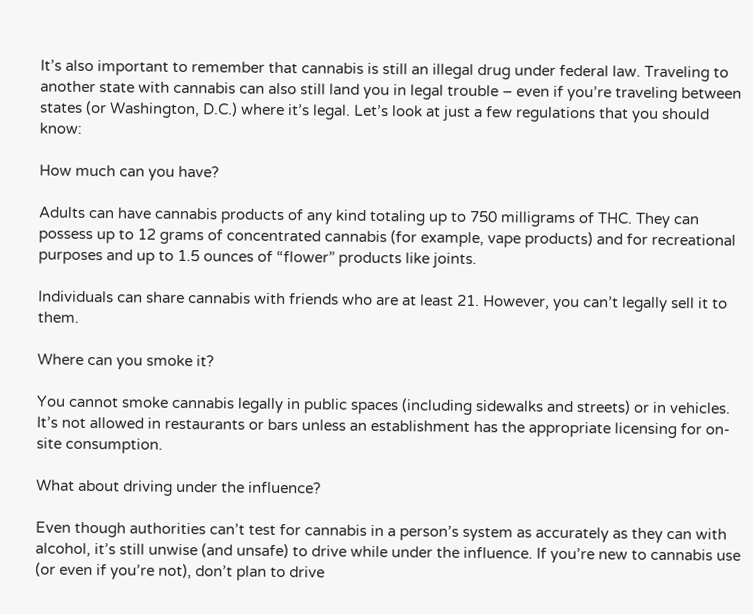It’s also important to remember that cannabis is still an illegal drug under federal law. Traveling to another state with cannabis can also still land you in legal trouble – even if you’re traveling between states (or Washington, D.C.) where it’s legal. Let’s look at just a few regulations that you should know:

How much can you have?

Adults can have cannabis products of any kind totaling up to 750 milligrams of THC. They can possess up to 12 grams of concentrated cannabis (for example, vape products) and for recreational purposes and up to 1.5 ounces of “flower” products like joints.

Individuals can share cannabis with friends who are at least 21. However, you can’t legally sell it to them.

Where can you smoke it?

You cannot smoke cannabis legally in public spaces (including sidewalks and streets) or in vehicles. It’s not allowed in restaurants or bars unless an establishment has the appropriate licensing for on-site consumption.

What about driving under the influence?

Even though authorities can’t test for cannabis in a person’s system as accurately as they can with alcohol, it’s still unwise (and unsafe) to drive while under the influence. If you’re new to cannabis use (or even if you’re not), don’t plan to drive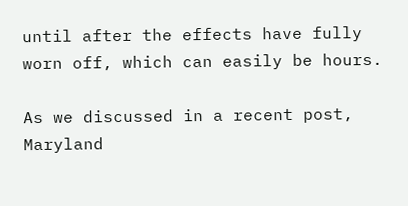until after the effects have fully worn off, which can easily be hours.

As we discussed in a recent post, Maryland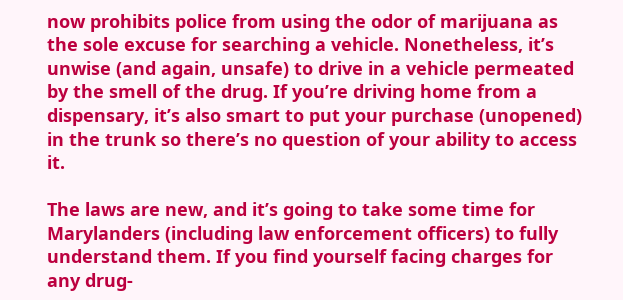now prohibits police from using the odor of marijuana as the sole excuse for searching a vehicle. Nonetheless, it’s unwise (and again, unsafe) to drive in a vehicle permeated by the smell of the drug. If you’re driving home from a dispensary, it’s also smart to put your purchase (unopened) in the trunk so there’s no question of your ability to access it.

The laws are new, and it’s going to take some time for Marylanders (including law enforcement officers) to fully understand them. If you find yourself facing charges for any drug-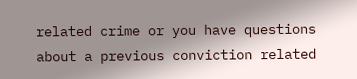related crime or you have questions about a previous conviction related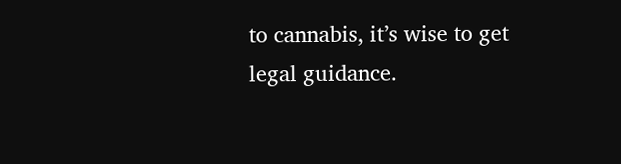to cannabis, it’s wise to get legal guidance.